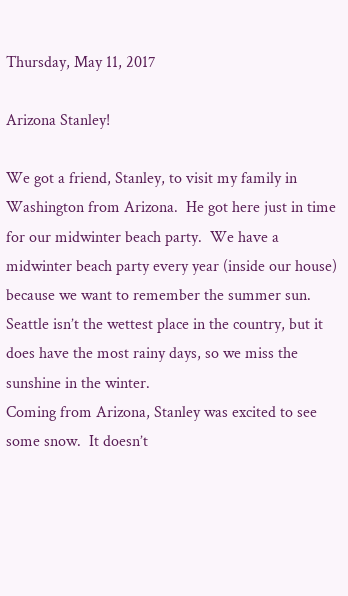Thursday, May 11, 2017

Arizona Stanley!

We got a friend, Stanley, to visit my family in Washington from Arizona.  He got here just in time for our midwinter beach party.  We have a midwinter beach party every year (inside our house) because we want to remember the summer sun.  Seattle isn’t the wettest place in the country, but it does have the most rainy days, so we miss the sunshine in the winter.
Coming from Arizona, Stanley was excited to see some snow.  It doesn’t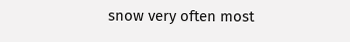snow very often most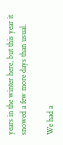years in the winter here, but this year it snowed a few more days than usual.

We had a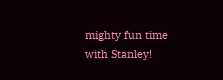mighty fun time with Stanley!